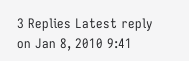3 Replies Latest reply on Jan 8, 2010 9:41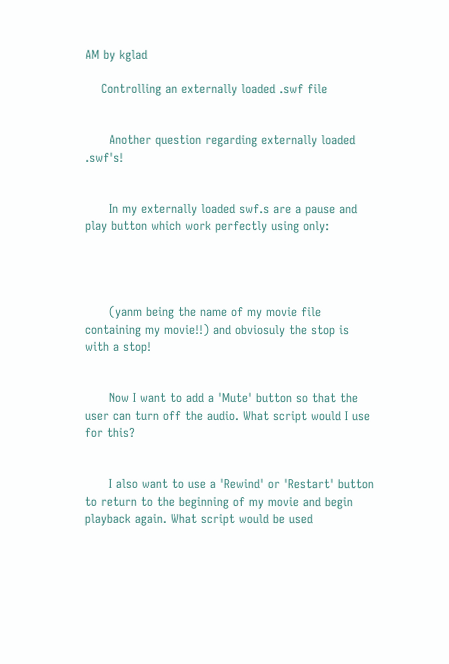AM by kglad

    Controlling an externally loaded .swf file


      Another question regarding externally loaded .swf's!


      In my externally loaded swf.s are a pause and play button which work perfectly using only:




      (yanm being the name of my movie file containing my movie!!) and obviosuly the stop is with a stop!


      Now I want to add a 'Mute' button so that the user can turn off the audio. What script would I use for this?


      I also want to use a 'Rewind' or 'Restart' button to return to the beginning of my movie and begin playback again. What script would be used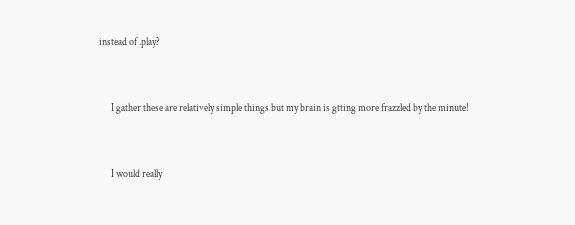instead of .play?


      I gather these are relatively simple things but my brain is gtting more frazzled by the minute!


      I would really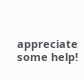appreciate some help!